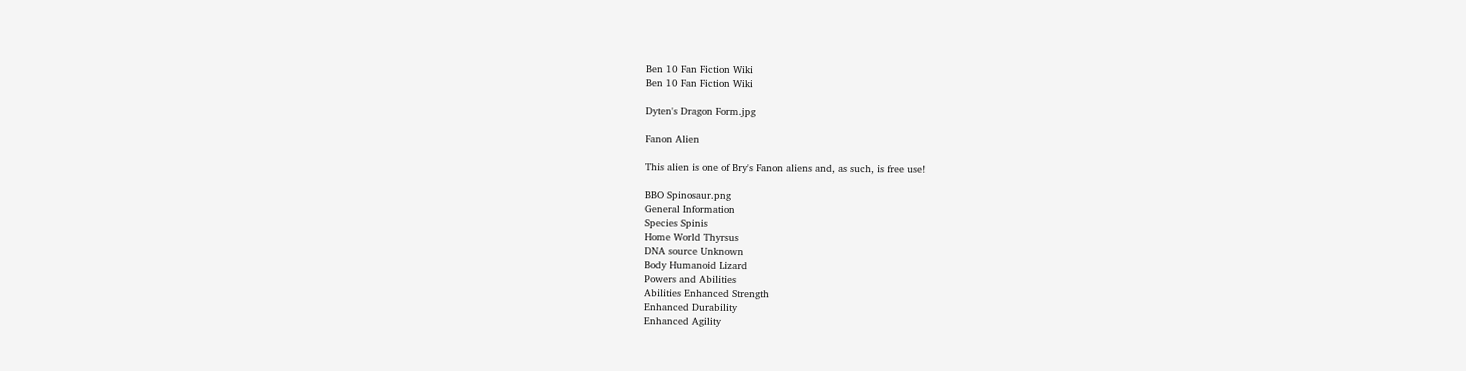Ben 10 Fan Fiction Wiki
Ben 10 Fan Fiction Wiki

Dyten's Dragon Form.jpg

Fanon Alien

This alien is one of Bry's Fanon aliens and, as such, is free use!

BBO Spinosaur.png
General Information
Species Spinis
Home World Thyrsus
DNA source Unknown
Body Humanoid Lizard
Powers and Abilities
Abilities Enhanced Strength
Enhanced Durability
Enhanced Agility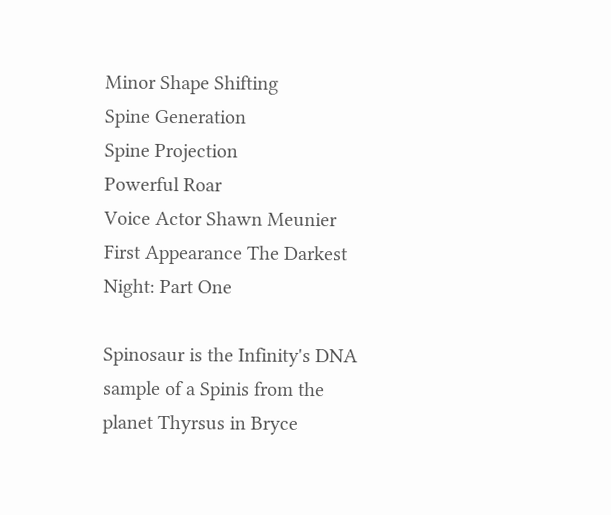Minor Shape Shifting
Spine Generation
Spine Projection
Powerful Roar
Voice Actor Shawn Meunier
First Appearance The Darkest Night: Part One

Spinosaur is the Infinity's DNA sample of a Spinis from the planet Thyrsus in Bryce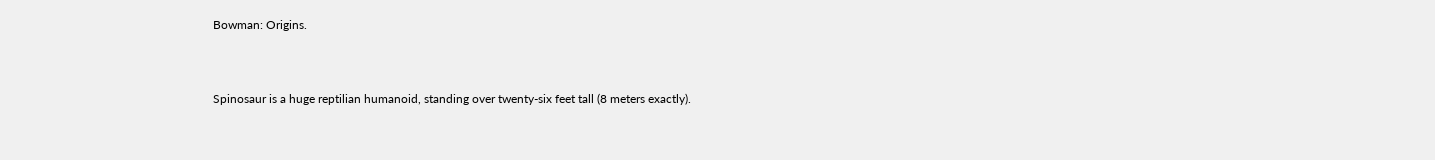Bowman: Origins.


Spinosaur is a huge reptilian humanoid, standing over twenty-six feet tall (8 meters exactly).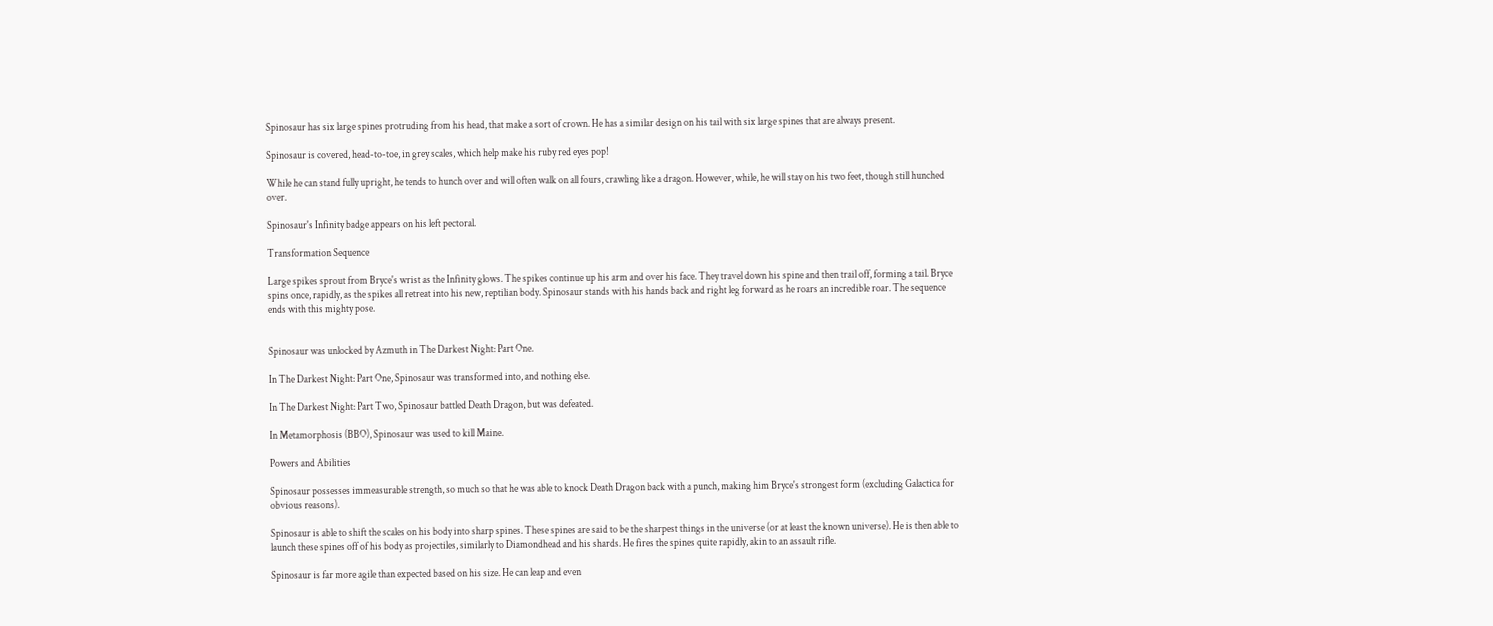Spinosaur has six large spines protruding from his head, that make a sort of crown. He has a similar design on his tail with six large spines that are always present.

Spinosaur is covered, head-to-toe, in grey scales, which help make his ruby red eyes pop!

While he can stand fully upright, he tends to hunch over and will often walk on all fours, crawling like a dragon. However, while, he will stay on his two feet, though still hunched over.

Spinosaur's Infinity badge appears on his left pectoral.

Transformation Sequence

Large spikes sprout from Bryce's wrist as the Infinity glows. The spikes continue up his arm and over his face. They travel down his spine and then trail off, forming a tail. Bryce spins once, rapidly, as the spikes all retreat into his new, reptilian body. Spinosaur stands with his hands back and right leg forward as he roars an incredible roar. The sequence ends with this mighty pose.


Spinosaur was unlocked by Azmuth in The Darkest Night: Part One.

In The Darkest Night: Part One, Spinosaur was transformed into, and nothing else.

In The Darkest Night: Part Two, Spinosaur battled Death Dragon, but was defeated.

In Metamorphosis (BBO), Spinosaur was used to kill Maine.

Powers and Abilities

Spinosaur possesses immeasurable strength, so much so that he was able to knock Death Dragon back with a punch, making him Bryce's strongest form (excluding Galactica for obvious reasons).

Spinosaur is able to shift the scales on his body into sharp spines. These spines are said to be the sharpest things in the universe (or at least the known universe). He is then able to launch these spines off of his body as projectiles, similarly to Diamondhead and his shards. He fires the spines quite rapidly, akin to an assault rifle.

Spinosaur is far more agile than expected based on his size. He can leap and even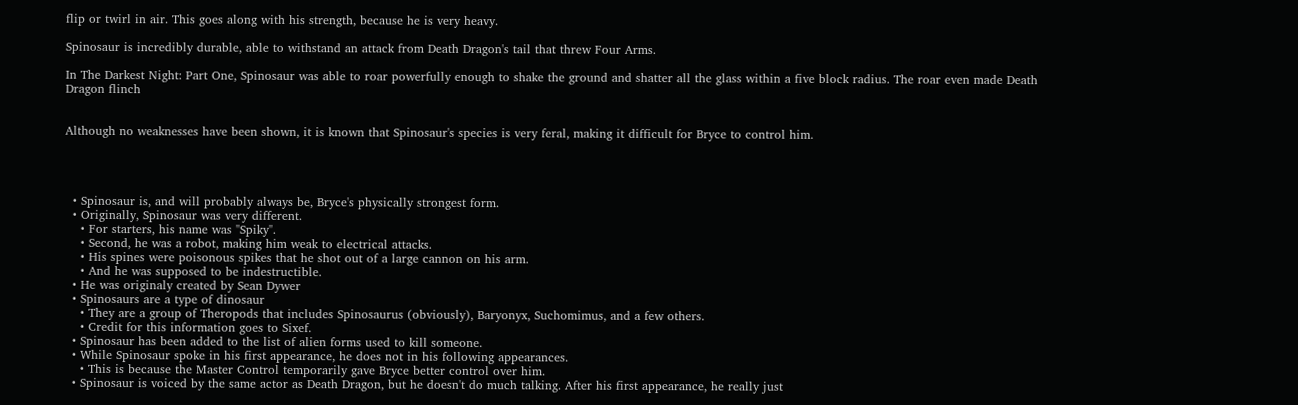flip or twirl in air. This goes along with his strength, because he is very heavy.

Spinosaur is incredibly durable, able to withstand an attack from Death Dragon's tail that threw Four Arms.

In The Darkest Night: Part One, Spinosaur was able to roar powerfully enough to shake the ground and shatter all the glass within a five block radius. The roar even made Death Dragon flinch


Although no weaknesses have been shown, it is known that Spinosaur's species is very feral, making it difficult for Bryce to control him.




  • Spinosaur is, and will probably always be, Bryce's physically strongest form.
  • Originally, Spinosaur was very different.
    • For starters, his name was "Spiky".
    • Second, he was a robot, making him weak to electrical attacks.
    • His spines were poisonous spikes that he shot out of a large cannon on his arm.
    • And he was supposed to be indestructible.
  • He was originaly created by Sean Dywer
  • Spinosaurs are a type of dinosaur
    • They are a group of Theropods that includes Spinosaurus (obviously), Baryonyx, Suchomimus, and a few others.
    • Credit for this information goes to Sixef.
  • Spinosaur has been added to the list of alien forms used to kill someone.
  • While Spinosaur spoke in his first appearance, he does not in his following appearances.
    • This is because the Master Control temporarily gave Bryce better control over him.
  • Spinosaur is voiced by the same actor as Death Dragon, but he doesn't do much talking. After his first appearance, he really just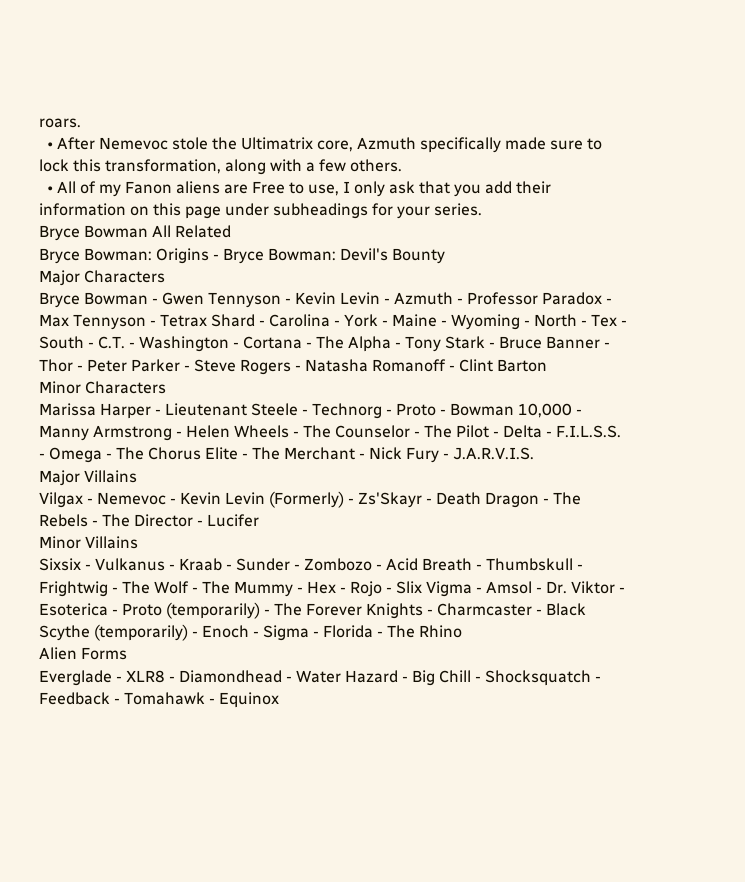roars.
  • After Nemevoc stole the Ultimatrix core, Azmuth specifically made sure to lock this transformation, along with a few others.
  • All of my Fanon aliens are Free to use, I only ask that you add their information on this page under subheadings for your series.
Bryce Bowman All Related
Bryce Bowman: Origins - Bryce Bowman: Devil's Bounty
Major Characters
Bryce Bowman - Gwen Tennyson - Kevin Levin - Azmuth - Professor Paradox - Max Tennyson - Tetrax Shard - Carolina - York - Maine - Wyoming - North - Tex - South - C.T. - Washington - Cortana - The Alpha - Tony Stark - Bruce Banner - Thor - Peter Parker - Steve Rogers - Natasha Romanoff - Clint Barton
Minor Characters
Marissa Harper - Lieutenant Steele - Technorg - Proto - Bowman 10,000 - Manny Armstrong - Helen Wheels - The Counselor - The Pilot - Delta - F.I.L.S.S. - Omega - The Chorus Elite - The Merchant - Nick Fury - J.A.R.V.I.S.
Major Villains
Vilgax - Nemevoc - Kevin Levin (Formerly) - Zs'Skayr - Death Dragon - The Rebels - The Director - Lucifer
Minor Villains
Sixsix - Vulkanus - Kraab - Sunder - Zombozo - Acid Breath - Thumbskull - Frightwig - The Wolf - The Mummy - Hex - Rojo - Slix Vigma - Amsol - Dr. Viktor - Esoterica - Proto (temporarily) - The Forever Knights - Charmcaster - Black Scythe (temporarily) - Enoch - Sigma - Florida - The Rhino
Alien Forms
Everglade - XLR8 - Diamondhead - Water Hazard - Big Chill - Shocksquatch - Feedback - Tomahawk - Equinox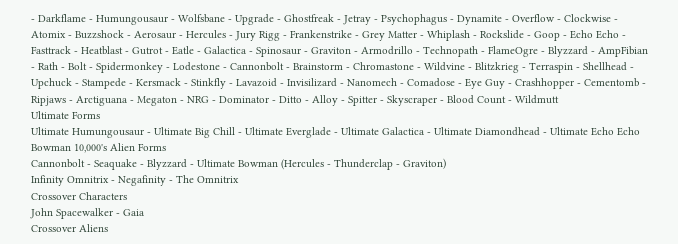- Darkflame - Humungousaur - Wolfsbane - Upgrade - Ghostfreak - Jetray - Psychophagus - Dynamite - Overflow - Clockwise - Atomix - Buzzshock - Aerosaur - Hercules - Jury Rigg - Frankenstrike - Grey Matter - Whiplash - Rockslide - Goop - Echo Echo - Fasttrack - Heatblast - Gutrot - Eatle - Galactica - Spinosaur - Graviton - Armodrillo - Technopath - FlameOgre - Blyzzard - AmpFibian - Rath - Bolt - Spidermonkey - Lodestone - Cannonbolt - Brainstorm - Chromastone - Wildvine - Blitzkrieg - Terraspin - Shellhead - Upchuck - Stampede - Kersmack - Stinkfly - Lavazoid - Invisilizard - Nanomech - Comadose - Eye Guy - Crashhopper - Cementomb - Ripjaws - Arctiguana - Megaton - NRG - Dominator - Ditto - Alloy - Spitter - Skyscraper - Blood Count - Wildmutt
Ultimate Forms
Ultimate Humungousaur - Ultimate Big Chill - Ultimate Everglade - Ultimate Galactica - Ultimate Diamondhead - Ultimate Echo Echo
Bowman 10,000's Alien Forms
Cannonbolt - Seaquake - Blyzzard - Ultimate Bowman (Hercules - Thunderclap - Graviton)
Infinity Omnitrix - Negafinity - The Omnitrix
Crossover Characters
John Spacewalker - Gaia
Crossover Aliens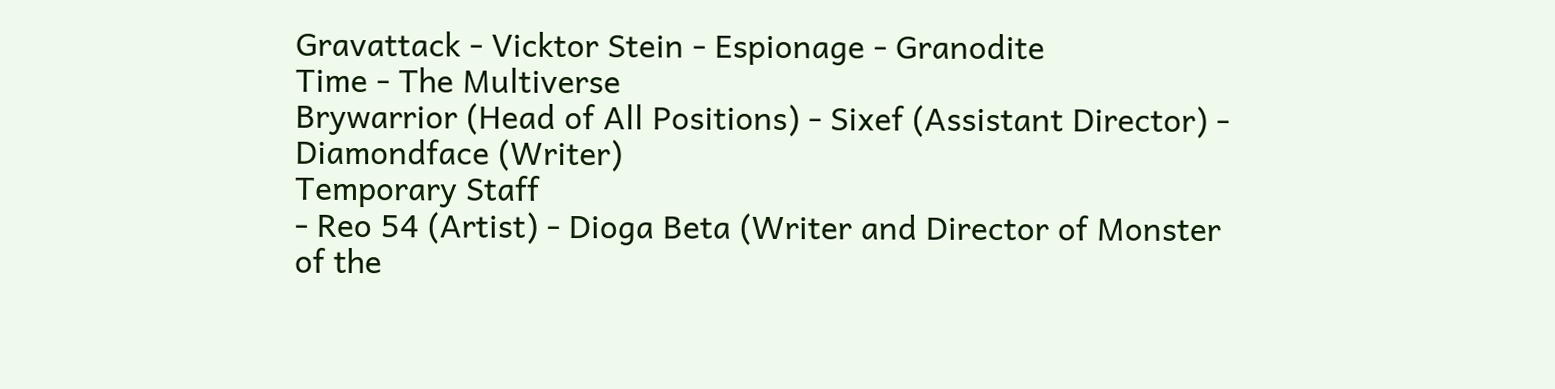Gravattack - Vicktor Stein - Espionage - Granodite
Time - The Multiverse
Brywarrior (Head of All Positions) - Sixef (Assistant Director) - Diamondface (Writer)
Temporary Staff
- Reo 54 (Artist) - Dioga Beta (Writer and Director of Monster of the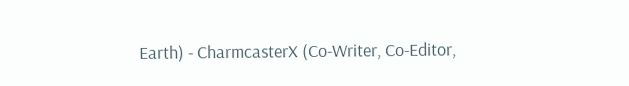Earth) - CharmcasterX (Co-Writer, Co-Editor,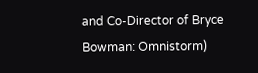and Co-Director of Bryce Bowman: Omnistorm)